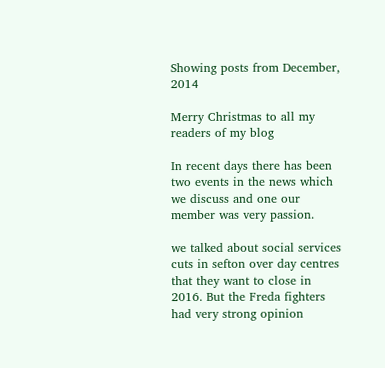Showing posts from December, 2014

Merry Christmas to all my readers of my blog

In recent days there has been two events in the news which we discuss and one our member was very passion.

we talked about social services cuts in sefton over day centres that they want to close in 2016. But the Freda fighters had very strong opinion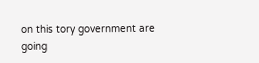on this tory government are going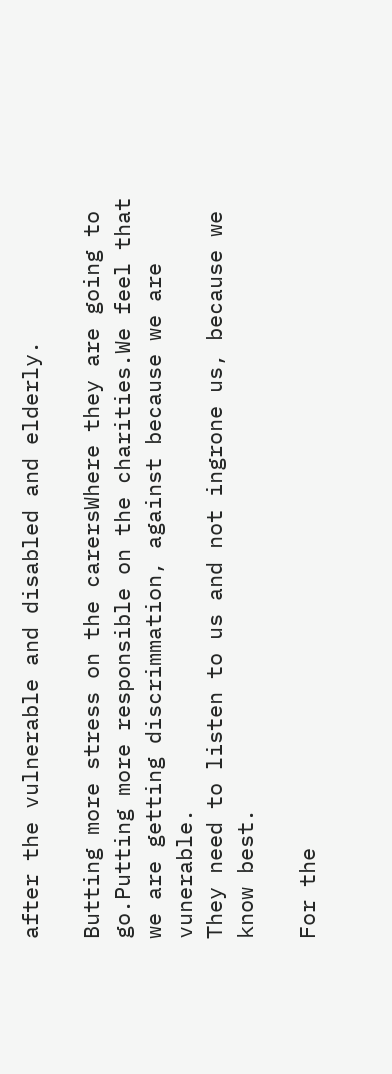after the vulnerable and disabled and elderly.

Butting more stress on the carersWhere they are going to go.Putting more responsible on the charities.We feel that we are getting discrimmation, against because we are vunerable.
They need to listen to us and not ingrone us, because we know best.

For the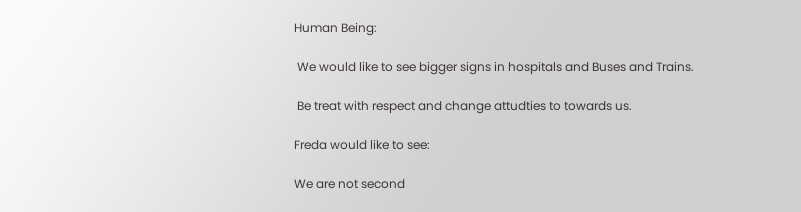Human Being:

 We would like to see bigger signs in hospitals and Buses and Trains.

 Be treat with respect and change attudties to towards us.

Freda would like to see:

We are not second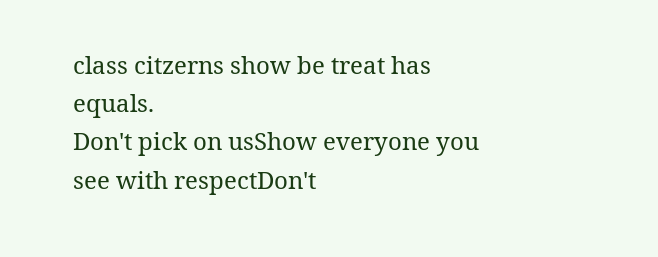class citzerns show be treat has equals.
Don't pick on usShow everyone you see with respectDon't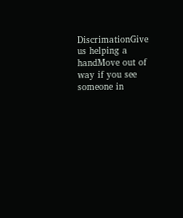DiscrimationGive us helping a handMove out of way if you see someone in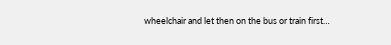wheelchair and let then on the bus or train first…